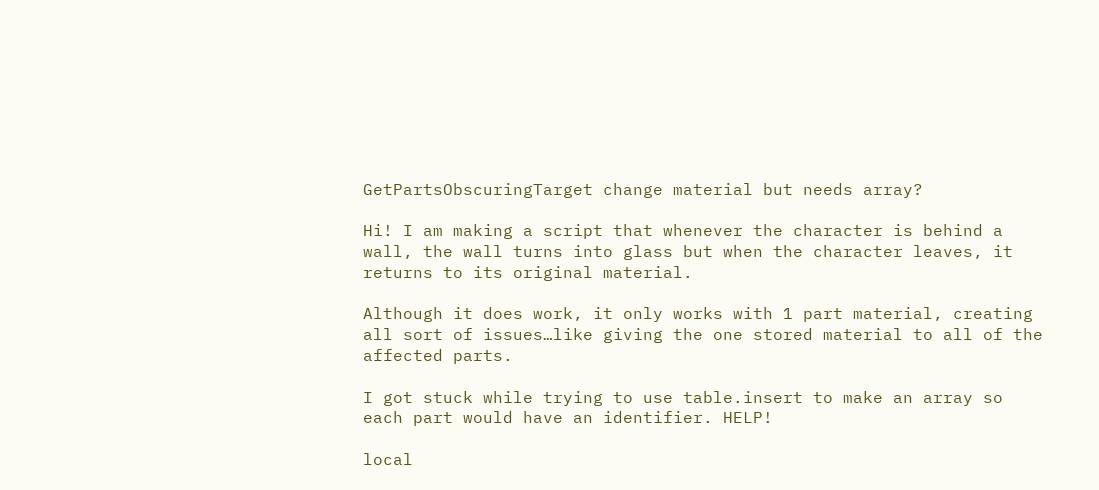GetPartsObscuringTarget change material but needs array?

Hi! I am making a script that whenever the character is behind a wall, the wall turns into glass but when the character leaves, it returns to its original material.

Although it does work, it only works with 1 part material, creating all sort of issues…like giving the one stored material to all of the affected parts.

I got stuck while trying to use table.insert to make an array so each part would have an identifier. HELP!

local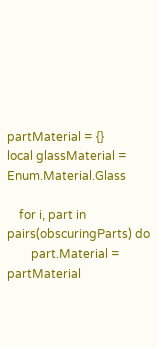partMaterial = {}
local glassMaterial = Enum.Material.Glass

    for i, part in pairs(obscuringParts) do
        part.Material = partMaterial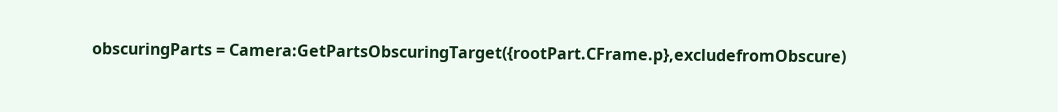obscuringParts = Camera:GetPartsObscuringTarget({rootPart.CFrame.p},excludefromObscure)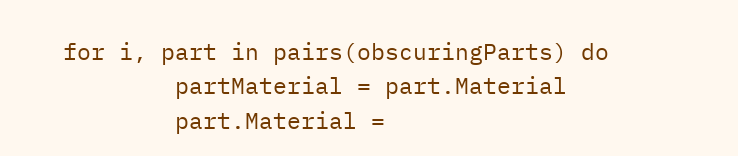for i, part in pairs(obscuringParts) do
        partMaterial = part.Material
        part.Material =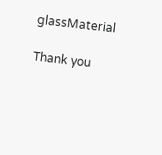glassMaterial

Thank you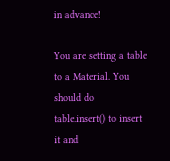in advance!

You are setting a table to a Material. You should do table.insert() to insert it and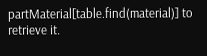partMaterial[table.find(material)] to retrieve it.